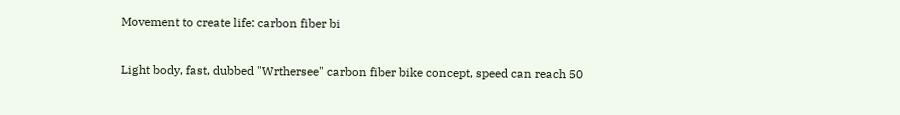Movement to create life: carbon fiber bi

Light body, fast, dubbed "Wrthersee" carbon fiber bike concept, speed can reach 50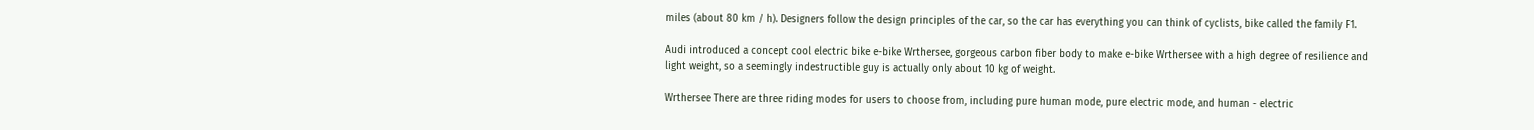miles (about 80 km / h). Designers follow the design principles of the car, so the car has everything you can think of cyclists, bike called the family F1.

Audi introduced a concept cool electric bike e-bike Wrthersee, gorgeous carbon fiber body to make e-bike Wrthersee with a high degree of resilience and light weight, so a seemingly indestructible guy is actually only about 10 kg of weight.

Wrthersee There are three riding modes for users to choose from, including pure human mode, pure electric mode, and human - electric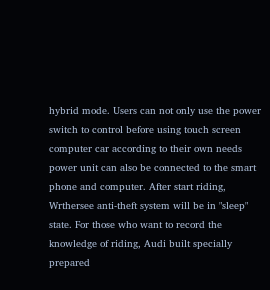hybrid mode. Users can not only use the power switch to control before using touch screen computer car according to their own needs power unit can also be connected to the smart phone and computer. After start riding, Wrthersee anti-theft system will be in "sleep" state. For those who want to record the knowledge of riding, Audi built specially prepared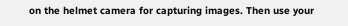on the helmet camera for capturing images. Then use your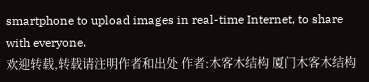smartphone to upload images in real-time Internet, to share with everyone.
欢迎转载,转载请注明作者和出处 作者:木客木结构 厦门木客木结构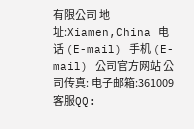有限公司 地址:Xiamen,China 电话 (E-mail) 手机 (E-mail) 公司官方网站 公司传真: 电子邮箱:361009 客服QQ: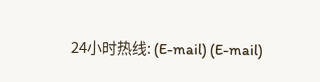24小时热线: (E-mail) (E-mail)